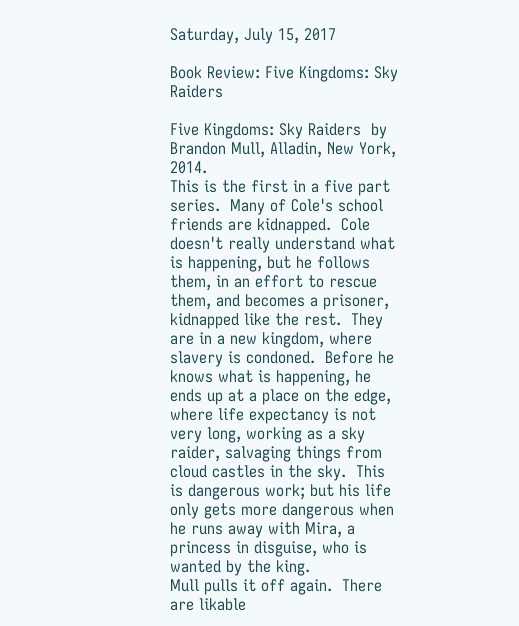Saturday, July 15, 2017

Book Review: Five Kingdoms: Sky Raiders

Five Kingdoms: Sky Raiders  by Brandon Mull, Alladin, New York, 2014.
This is the first in a five part series.  Many of Cole's school friends are kidnapped.  Cole doesn't really understand what is happening, but he follows them, in an effort to rescue them, and becomes a prisoner, kidnapped like the rest.  They are in a new kingdom, where slavery is condoned.  Before he knows what is happening, he ends up at a place on the edge, where life expectancy is not very long, working as a sky raider, salvaging things from cloud castles in the sky.  This is dangerous work; but his life only gets more dangerous when he runs away with Mira, a princess in disguise, who is wanted by the king.
Mull pulls it off again.  There are likable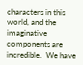characters in this world, and the imaginative components are incredible.  We have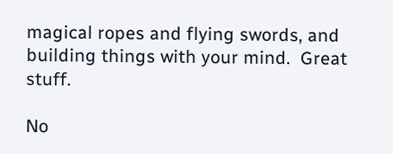magical ropes and flying swords, and building things with your mind.  Great stuff.

No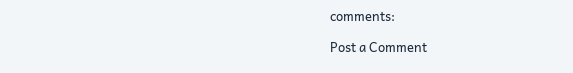comments:

Post a Comment